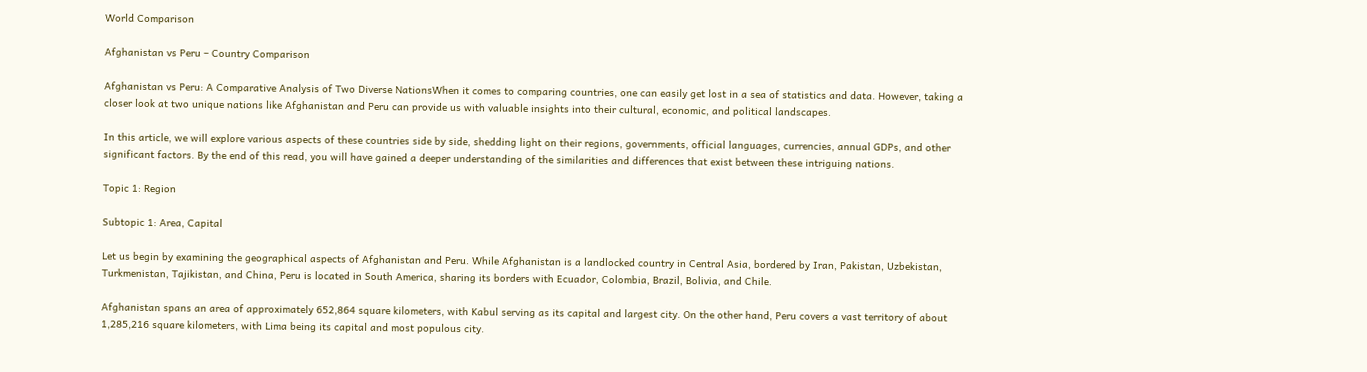World Comparison

Afghanistan vs Peru – Country Comparison

Afghanistan vs Peru: A Comparative Analysis of Two Diverse NationsWhen it comes to comparing countries, one can easily get lost in a sea of statistics and data. However, taking a closer look at two unique nations like Afghanistan and Peru can provide us with valuable insights into their cultural, economic, and political landscapes.

In this article, we will explore various aspects of these countries side by side, shedding light on their regions, governments, official languages, currencies, annual GDPs, and other significant factors. By the end of this read, you will have gained a deeper understanding of the similarities and differences that exist between these intriguing nations.

Topic 1: Region

Subtopic 1: Area, Capital

Let us begin by examining the geographical aspects of Afghanistan and Peru. While Afghanistan is a landlocked country in Central Asia, bordered by Iran, Pakistan, Uzbekistan, Turkmenistan, Tajikistan, and China, Peru is located in South America, sharing its borders with Ecuador, Colombia, Brazil, Bolivia, and Chile.

Afghanistan spans an area of approximately 652,864 square kilometers, with Kabul serving as its capital and largest city. On the other hand, Peru covers a vast territory of about 1,285,216 square kilometers, with Lima being its capital and most populous city.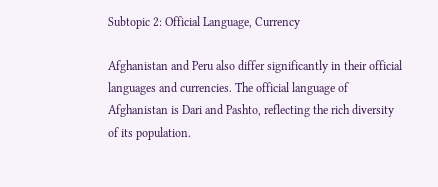Subtopic 2: Official Language, Currency

Afghanistan and Peru also differ significantly in their official languages and currencies. The official language of Afghanistan is Dari and Pashto, reflecting the rich diversity of its population.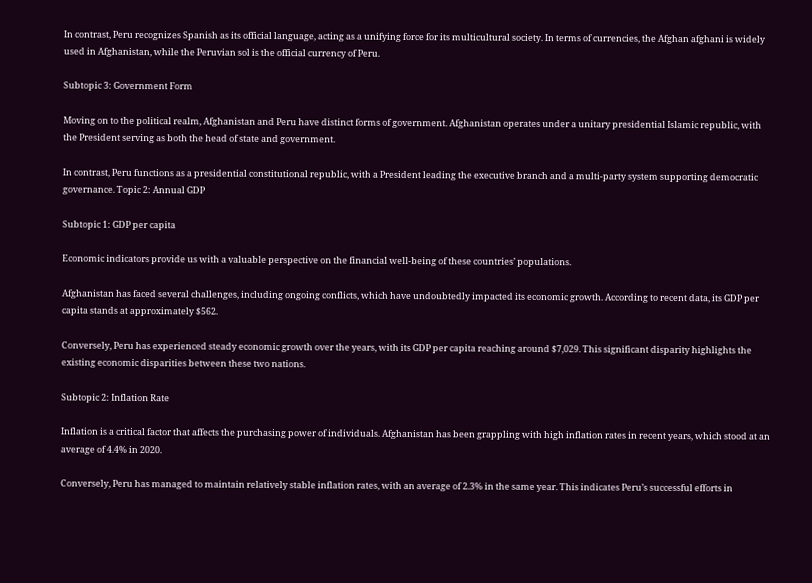In contrast, Peru recognizes Spanish as its official language, acting as a unifying force for its multicultural society. In terms of currencies, the Afghan afghani is widely used in Afghanistan, while the Peruvian sol is the official currency of Peru.

Subtopic 3: Government Form

Moving on to the political realm, Afghanistan and Peru have distinct forms of government. Afghanistan operates under a unitary presidential Islamic republic, with the President serving as both the head of state and government.

In contrast, Peru functions as a presidential constitutional republic, with a President leading the executive branch and a multi-party system supporting democratic governance. Topic 2: Annual GDP

Subtopic 1: GDP per capita

Economic indicators provide us with a valuable perspective on the financial well-being of these countries’ populations.

Afghanistan has faced several challenges, including ongoing conflicts, which have undoubtedly impacted its economic growth. According to recent data, its GDP per capita stands at approximately $562.

Conversely, Peru has experienced steady economic growth over the years, with its GDP per capita reaching around $7,029. This significant disparity highlights the existing economic disparities between these two nations.

Subtopic 2: Inflation Rate

Inflation is a critical factor that affects the purchasing power of individuals. Afghanistan has been grappling with high inflation rates in recent years, which stood at an average of 4.4% in 2020.

Conversely, Peru has managed to maintain relatively stable inflation rates, with an average of 2.3% in the same year. This indicates Peru’s successful efforts in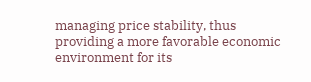managing price stability, thus providing a more favorable economic environment for its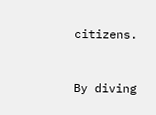citizens.


By diving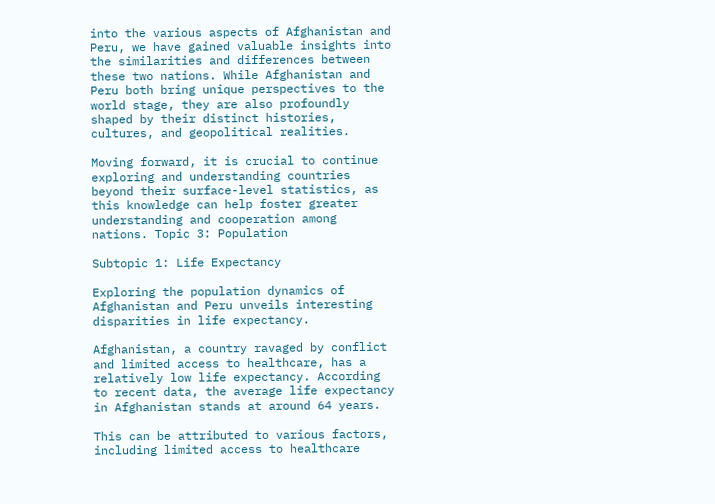into the various aspects of Afghanistan and Peru, we have gained valuable insights into the similarities and differences between these two nations. While Afghanistan and Peru both bring unique perspectives to the world stage, they are also profoundly shaped by their distinct histories, cultures, and geopolitical realities.

Moving forward, it is crucial to continue exploring and understanding countries beyond their surface-level statistics, as this knowledge can help foster greater understanding and cooperation among nations. Topic 3: Population

Subtopic 1: Life Expectancy

Exploring the population dynamics of Afghanistan and Peru unveils interesting disparities in life expectancy.

Afghanistan, a country ravaged by conflict and limited access to healthcare, has a relatively low life expectancy. According to recent data, the average life expectancy in Afghanistan stands at around 64 years.

This can be attributed to various factors, including limited access to healthcare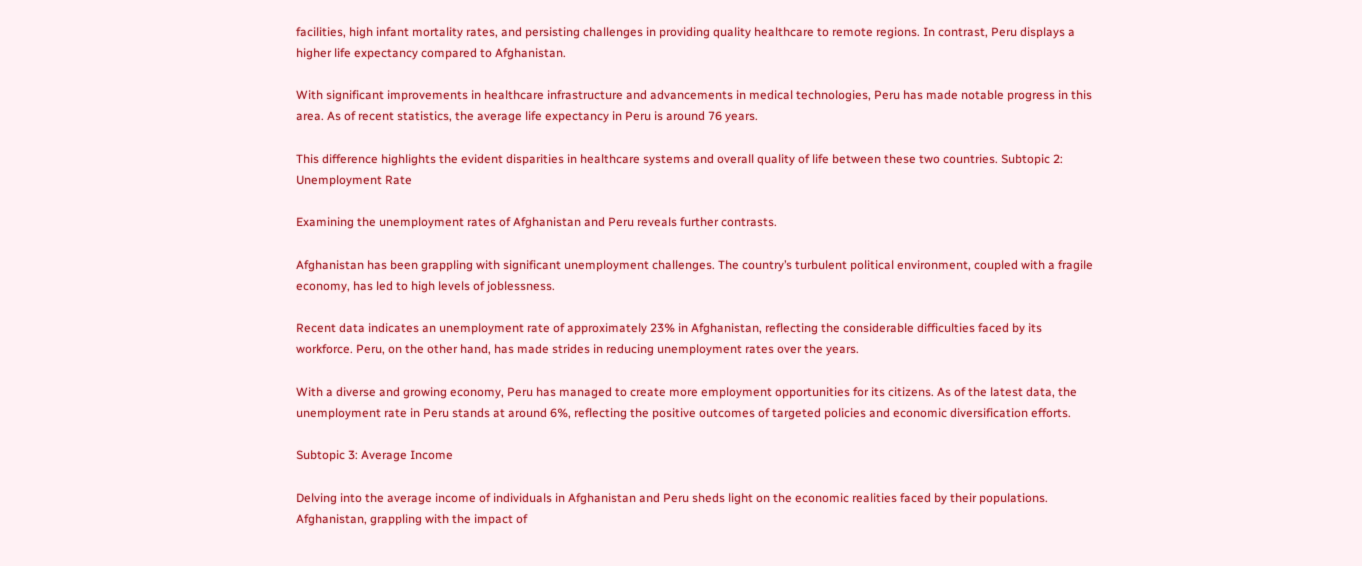facilities, high infant mortality rates, and persisting challenges in providing quality healthcare to remote regions. In contrast, Peru displays a higher life expectancy compared to Afghanistan.

With significant improvements in healthcare infrastructure and advancements in medical technologies, Peru has made notable progress in this area. As of recent statistics, the average life expectancy in Peru is around 76 years.

This difference highlights the evident disparities in healthcare systems and overall quality of life between these two countries. Subtopic 2: Unemployment Rate

Examining the unemployment rates of Afghanistan and Peru reveals further contrasts.

Afghanistan has been grappling with significant unemployment challenges. The country’s turbulent political environment, coupled with a fragile economy, has led to high levels of joblessness.

Recent data indicates an unemployment rate of approximately 23% in Afghanistan, reflecting the considerable difficulties faced by its workforce. Peru, on the other hand, has made strides in reducing unemployment rates over the years.

With a diverse and growing economy, Peru has managed to create more employment opportunities for its citizens. As of the latest data, the unemployment rate in Peru stands at around 6%, reflecting the positive outcomes of targeted policies and economic diversification efforts.

Subtopic 3: Average Income

Delving into the average income of individuals in Afghanistan and Peru sheds light on the economic realities faced by their populations. Afghanistan, grappling with the impact of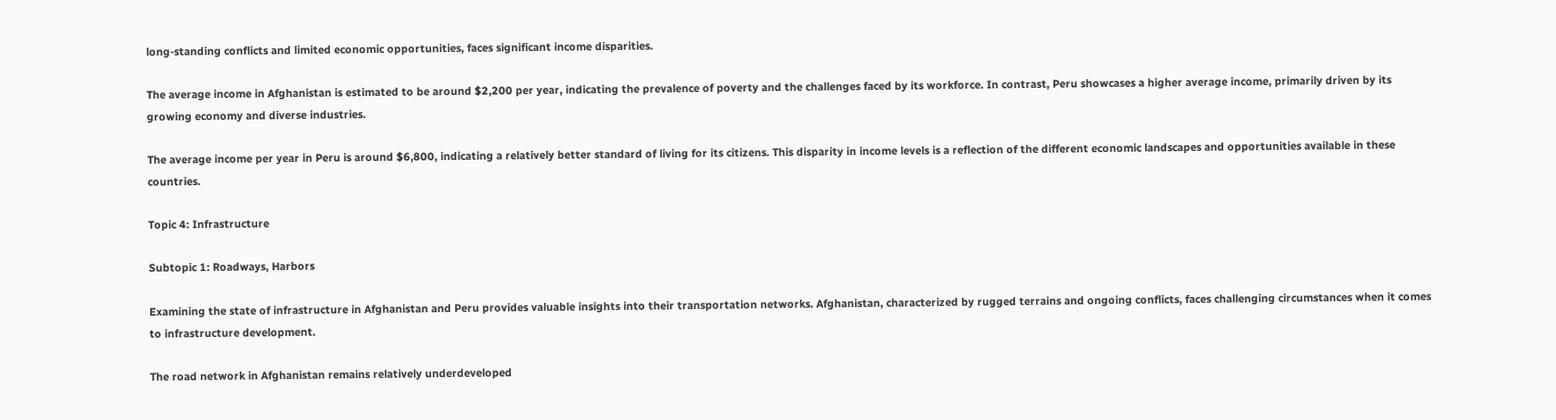long-standing conflicts and limited economic opportunities, faces significant income disparities.

The average income in Afghanistan is estimated to be around $2,200 per year, indicating the prevalence of poverty and the challenges faced by its workforce. In contrast, Peru showcases a higher average income, primarily driven by its growing economy and diverse industries.

The average income per year in Peru is around $6,800, indicating a relatively better standard of living for its citizens. This disparity in income levels is a reflection of the different economic landscapes and opportunities available in these countries.

Topic 4: Infrastructure

Subtopic 1: Roadways, Harbors

Examining the state of infrastructure in Afghanistan and Peru provides valuable insights into their transportation networks. Afghanistan, characterized by rugged terrains and ongoing conflicts, faces challenging circumstances when it comes to infrastructure development.

The road network in Afghanistan remains relatively underdeveloped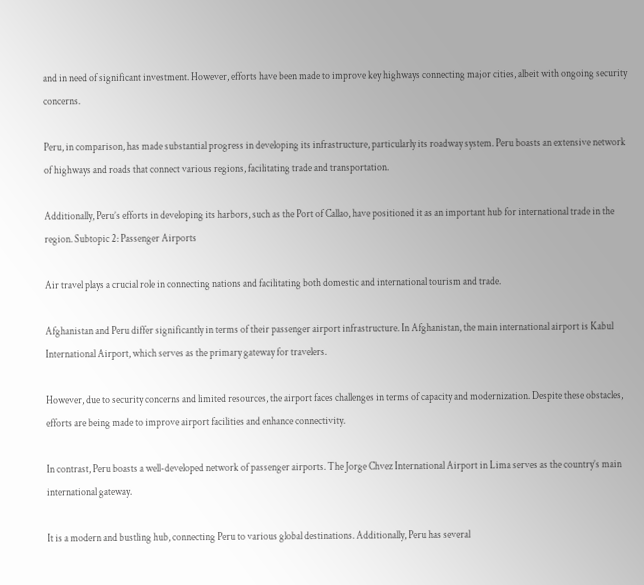and in need of significant investment. However, efforts have been made to improve key highways connecting major cities, albeit with ongoing security concerns.

Peru, in comparison, has made substantial progress in developing its infrastructure, particularly its roadway system. Peru boasts an extensive network of highways and roads that connect various regions, facilitating trade and transportation.

Additionally, Peru’s efforts in developing its harbors, such as the Port of Callao, have positioned it as an important hub for international trade in the region. Subtopic 2: Passenger Airports

Air travel plays a crucial role in connecting nations and facilitating both domestic and international tourism and trade.

Afghanistan and Peru differ significantly in terms of their passenger airport infrastructure. In Afghanistan, the main international airport is Kabul International Airport, which serves as the primary gateway for travelers.

However, due to security concerns and limited resources, the airport faces challenges in terms of capacity and modernization. Despite these obstacles, efforts are being made to improve airport facilities and enhance connectivity.

In contrast, Peru boasts a well-developed network of passenger airports. The Jorge Chvez International Airport in Lima serves as the country’s main international gateway.

It is a modern and bustling hub, connecting Peru to various global destinations. Additionally, Peru has several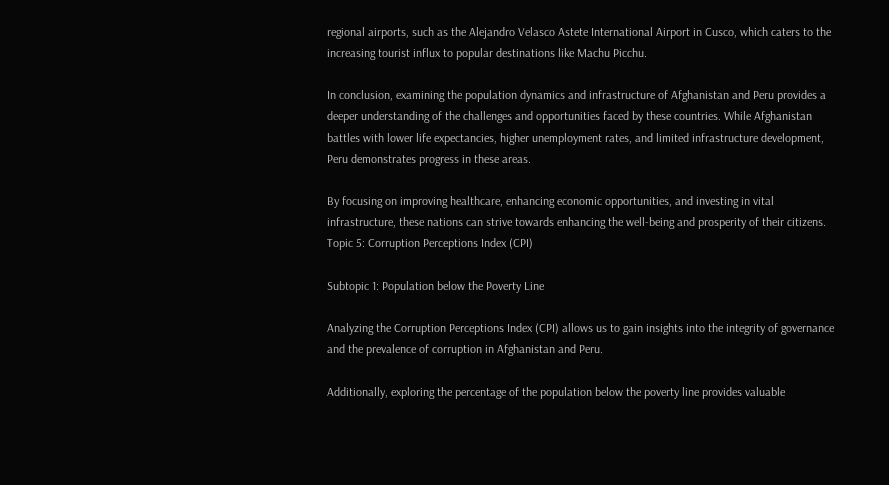regional airports, such as the Alejandro Velasco Astete International Airport in Cusco, which caters to the increasing tourist influx to popular destinations like Machu Picchu.

In conclusion, examining the population dynamics and infrastructure of Afghanistan and Peru provides a deeper understanding of the challenges and opportunities faced by these countries. While Afghanistan battles with lower life expectancies, higher unemployment rates, and limited infrastructure development, Peru demonstrates progress in these areas.

By focusing on improving healthcare, enhancing economic opportunities, and investing in vital infrastructure, these nations can strive towards enhancing the well-being and prosperity of their citizens. Topic 5: Corruption Perceptions Index (CPI)

Subtopic 1: Population below the Poverty Line

Analyzing the Corruption Perceptions Index (CPI) allows us to gain insights into the integrity of governance and the prevalence of corruption in Afghanistan and Peru.

Additionally, exploring the percentage of the population below the poverty line provides valuable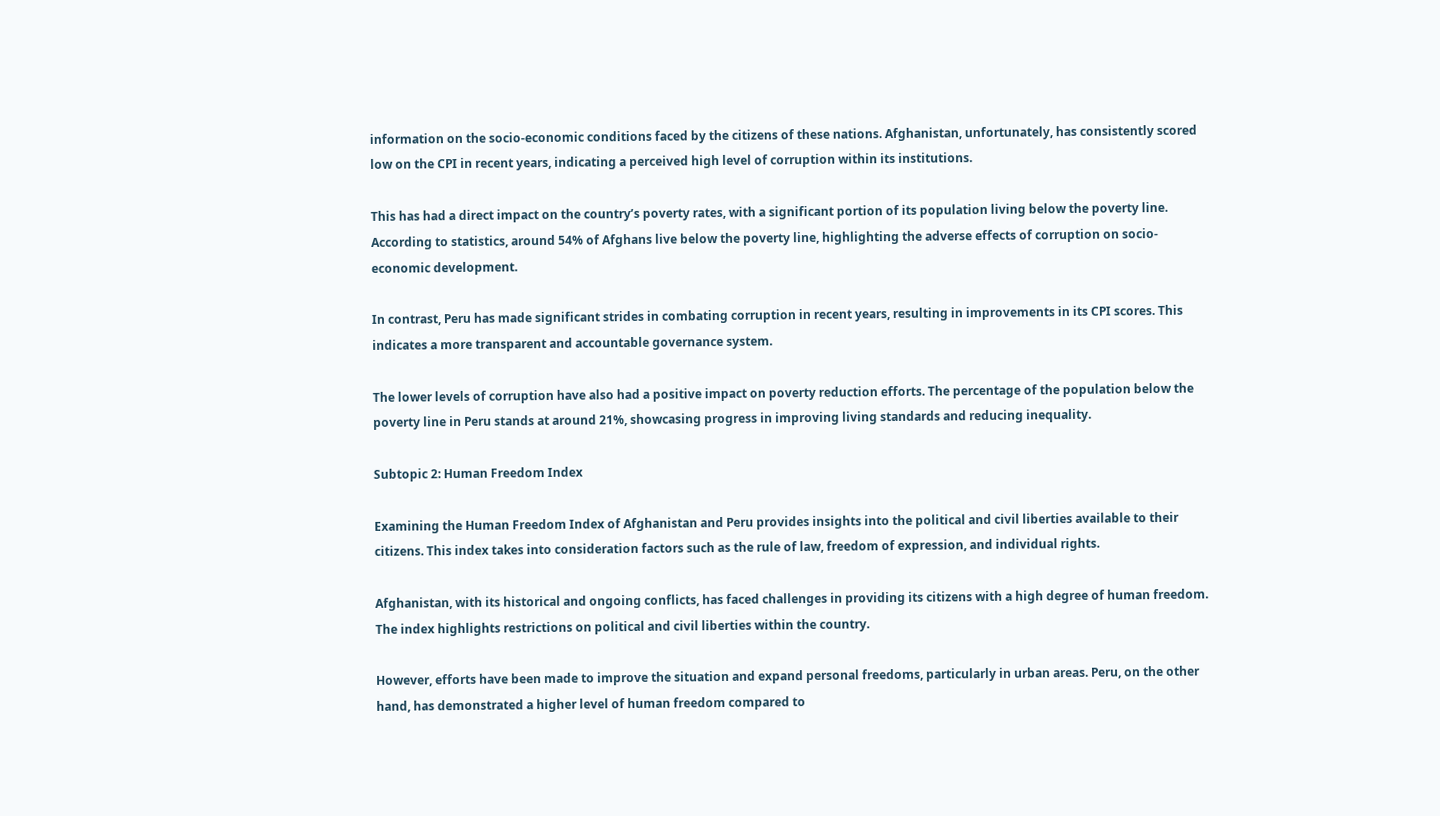information on the socio-economic conditions faced by the citizens of these nations. Afghanistan, unfortunately, has consistently scored low on the CPI in recent years, indicating a perceived high level of corruption within its institutions.

This has had a direct impact on the country’s poverty rates, with a significant portion of its population living below the poverty line. According to statistics, around 54% of Afghans live below the poverty line, highlighting the adverse effects of corruption on socio-economic development.

In contrast, Peru has made significant strides in combating corruption in recent years, resulting in improvements in its CPI scores. This indicates a more transparent and accountable governance system.

The lower levels of corruption have also had a positive impact on poverty reduction efforts. The percentage of the population below the poverty line in Peru stands at around 21%, showcasing progress in improving living standards and reducing inequality.

Subtopic 2: Human Freedom Index

Examining the Human Freedom Index of Afghanistan and Peru provides insights into the political and civil liberties available to their citizens. This index takes into consideration factors such as the rule of law, freedom of expression, and individual rights.

Afghanistan, with its historical and ongoing conflicts, has faced challenges in providing its citizens with a high degree of human freedom. The index highlights restrictions on political and civil liberties within the country.

However, efforts have been made to improve the situation and expand personal freedoms, particularly in urban areas. Peru, on the other hand, has demonstrated a higher level of human freedom compared to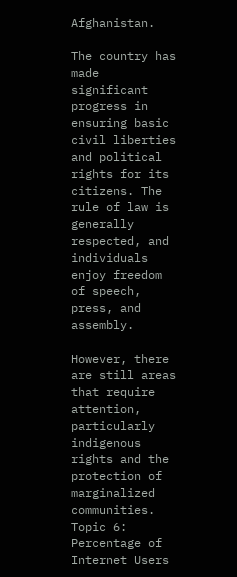Afghanistan.

The country has made significant progress in ensuring basic civil liberties and political rights for its citizens. The rule of law is generally respected, and individuals enjoy freedom of speech, press, and assembly.

However, there are still areas that require attention, particularly indigenous rights and the protection of marginalized communities. Topic 6: Percentage of Internet Users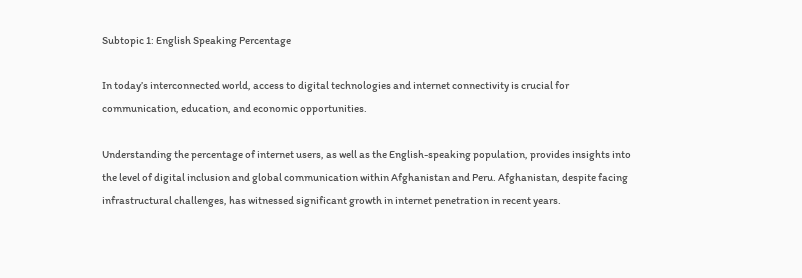Subtopic 1: English Speaking Percentage

In today’s interconnected world, access to digital technologies and internet connectivity is crucial for communication, education, and economic opportunities.

Understanding the percentage of internet users, as well as the English-speaking population, provides insights into the level of digital inclusion and global communication within Afghanistan and Peru. Afghanistan, despite facing infrastructural challenges, has witnessed significant growth in internet penetration in recent years.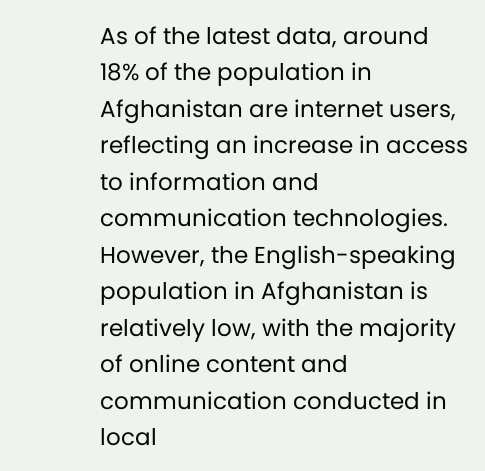As of the latest data, around 18% of the population in Afghanistan are internet users, reflecting an increase in access to information and communication technologies. However, the English-speaking population in Afghanistan is relatively low, with the majority of online content and communication conducted in local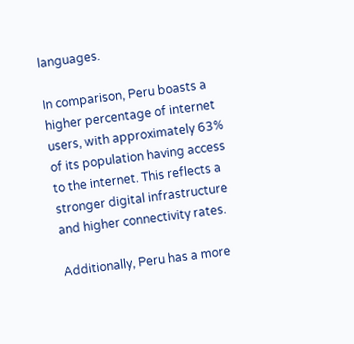languages.

In comparison, Peru boasts a higher percentage of internet users, with approximately 63% of its population having access to the internet. This reflects a stronger digital infrastructure and higher connectivity rates.

Additionally, Peru has a more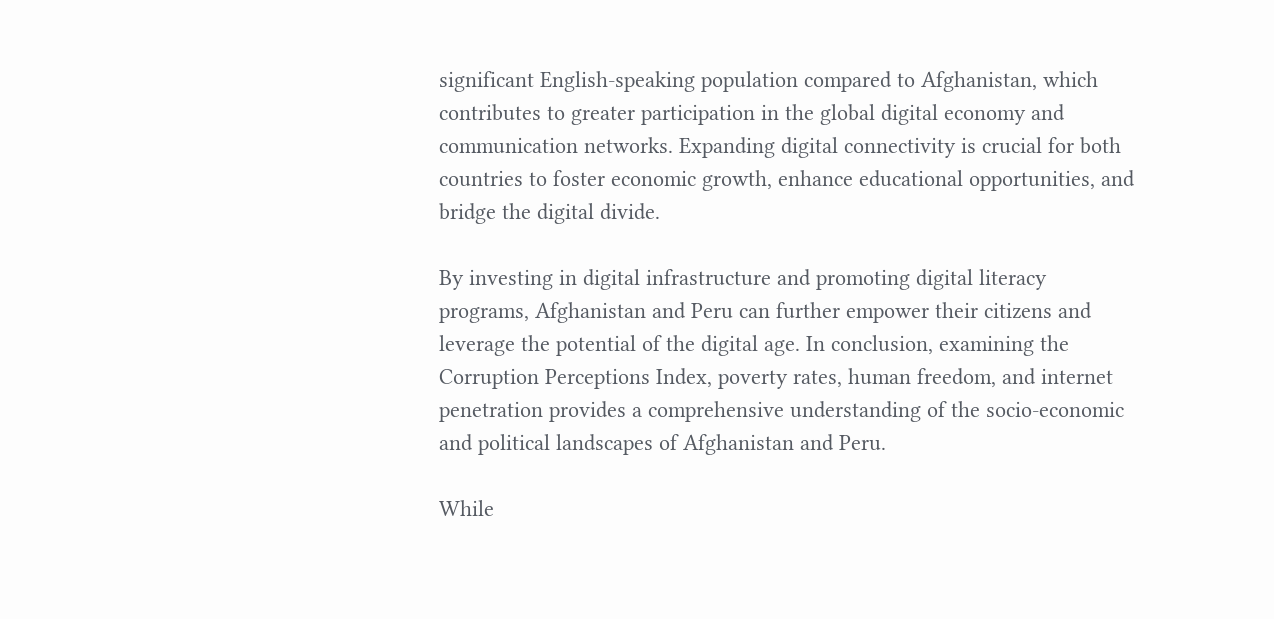significant English-speaking population compared to Afghanistan, which contributes to greater participation in the global digital economy and communication networks. Expanding digital connectivity is crucial for both countries to foster economic growth, enhance educational opportunities, and bridge the digital divide.

By investing in digital infrastructure and promoting digital literacy programs, Afghanistan and Peru can further empower their citizens and leverage the potential of the digital age. In conclusion, examining the Corruption Perceptions Index, poverty rates, human freedom, and internet penetration provides a comprehensive understanding of the socio-economic and political landscapes of Afghanistan and Peru.

While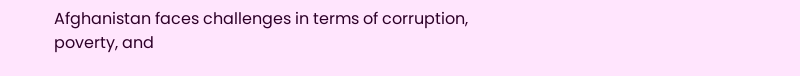Afghanistan faces challenges in terms of corruption, poverty, and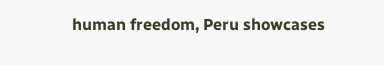human freedom, Peru showcases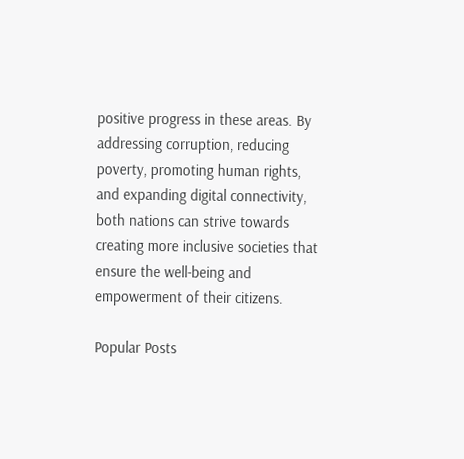positive progress in these areas. By addressing corruption, reducing poverty, promoting human rights, and expanding digital connectivity, both nations can strive towards creating more inclusive societies that ensure the well-being and empowerment of their citizens.

Popular Posts